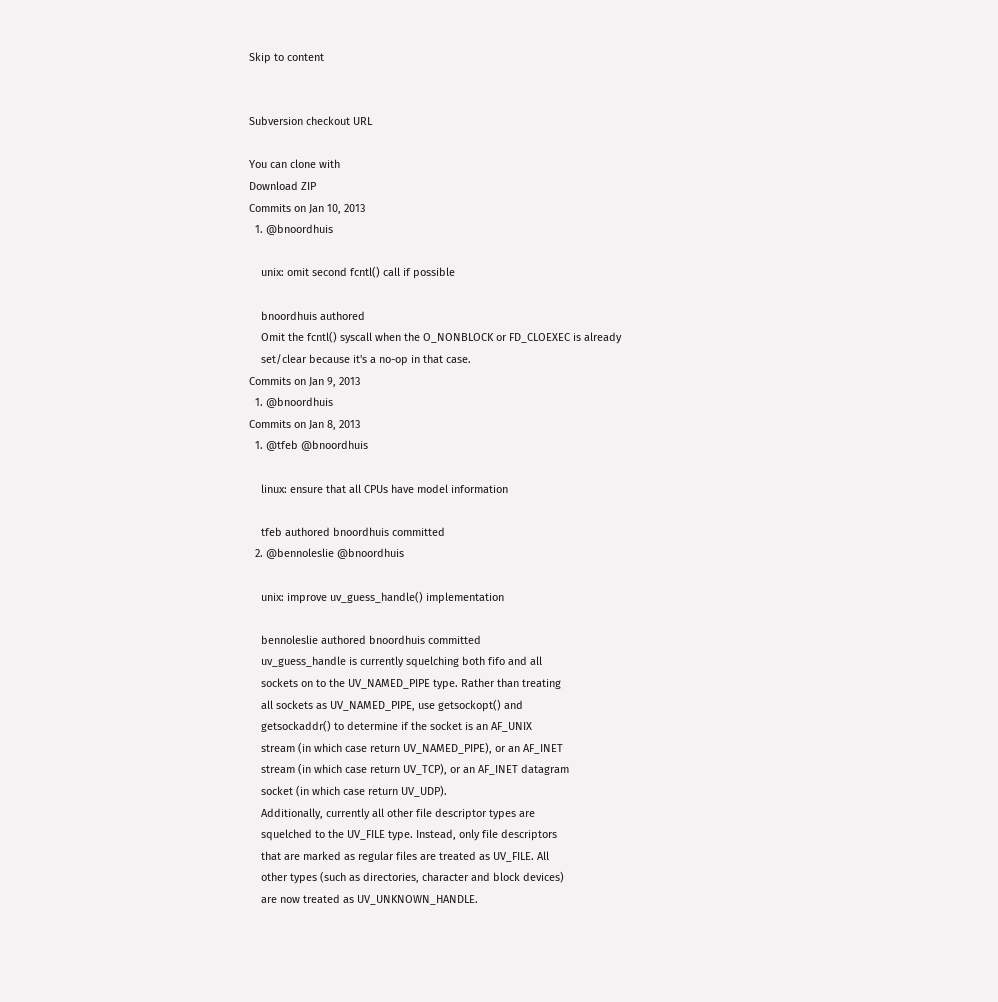Skip to content


Subversion checkout URL

You can clone with
Download ZIP
Commits on Jan 10, 2013
  1. @bnoordhuis

    unix: omit second fcntl() call if possible

    bnoordhuis authored
    Omit the fcntl() syscall when the O_NONBLOCK or FD_CLOEXEC is already
    set/clear because it's a no-op in that case.
Commits on Jan 9, 2013
  1. @bnoordhuis
Commits on Jan 8, 2013
  1. @tfeb @bnoordhuis

    linux: ensure that all CPUs have model information

    tfeb authored bnoordhuis committed
  2. @bennoleslie @bnoordhuis

    unix: improve uv_guess_handle() implementation

    bennoleslie authored bnoordhuis committed
    uv_guess_handle is currently squelching both fifo and all
    sockets on to the UV_NAMED_PIPE type. Rather than treating
    all sockets as UV_NAMED_PIPE, use getsockopt() and
    getsockaddr() to determine if the socket is an AF_UNIX
    stream (in which case return UV_NAMED_PIPE), or an AF_INET
    stream (in which case return UV_TCP), or an AF_INET datagram
    socket (in which case return UV_UDP).
    Additionally, currently all other file descriptor types are
    squelched to the UV_FILE type. Instead, only file descriptors
    that are marked as regular files are treated as UV_FILE. All
    other types (such as directories, character and block devices)
    are now treated as UV_UNKNOWN_HANDLE.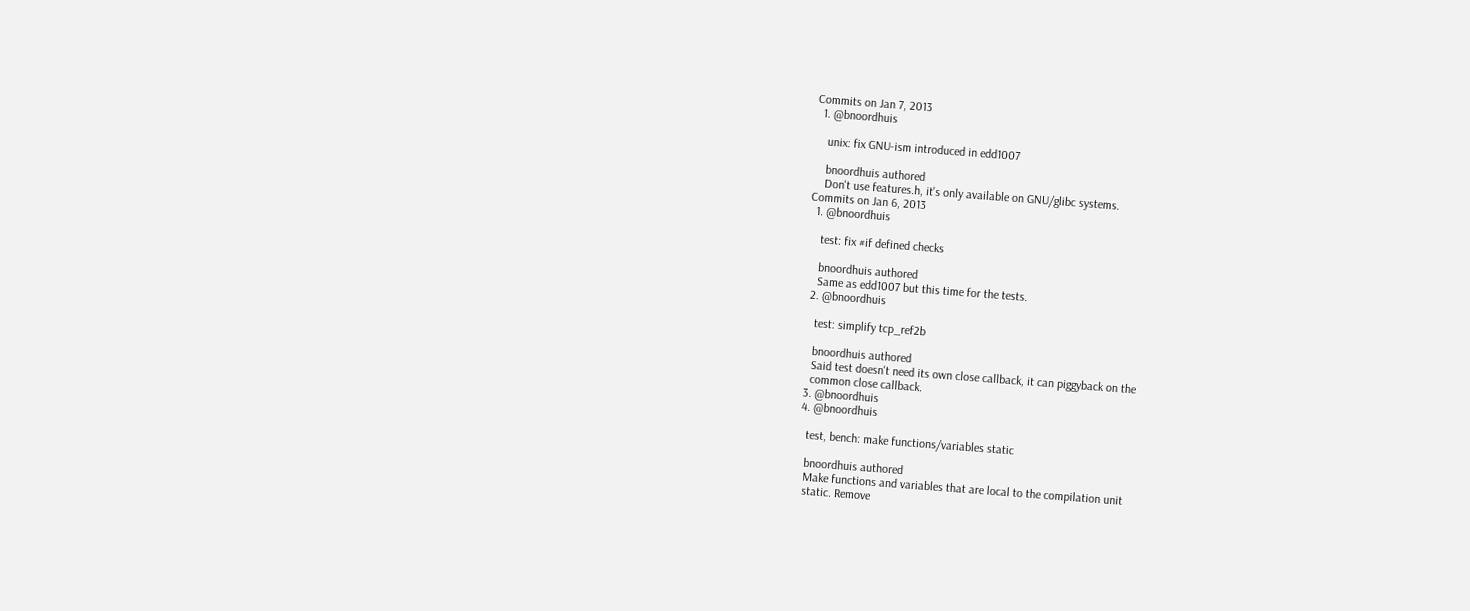Commits on Jan 7, 2013
  1. @bnoordhuis

    unix: fix GNU-ism introduced in edd1007

    bnoordhuis authored
    Don't use features.h, it's only available on GNU/glibc systems.
Commits on Jan 6, 2013
  1. @bnoordhuis

    test: fix #if defined checks

    bnoordhuis authored
    Same as edd1007 but this time for the tests.
  2. @bnoordhuis

    test: simplify tcp_ref2b

    bnoordhuis authored
    Said test doesn't need its own close callback, it can piggyback on the
    common close callback.
  3. @bnoordhuis
  4. @bnoordhuis

    test, bench: make functions/variables static

    bnoordhuis authored
    Make functions and variables that are local to the compilation unit
    static. Remove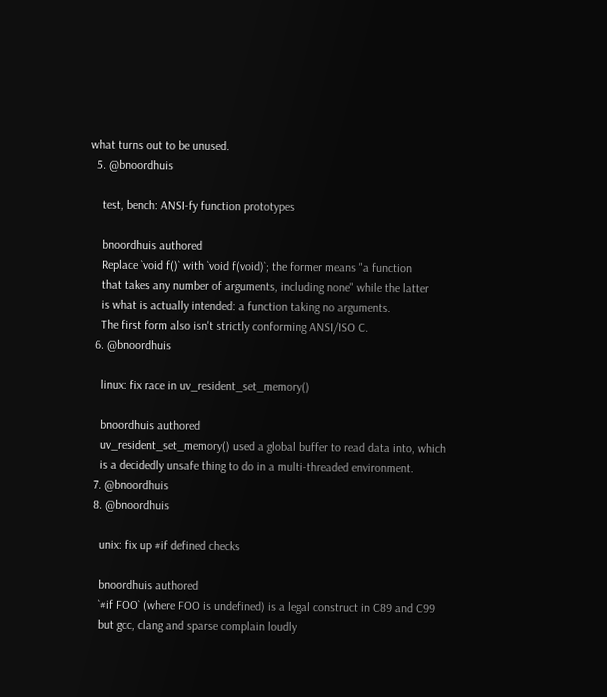what turns out to be unused.
  5. @bnoordhuis

    test, bench: ANSI-fy function prototypes

    bnoordhuis authored
    Replace `void f()` with `void f(void)`; the former means "a function
    that takes any number of arguments, including none" while the latter
    is what is actually intended: a function taking no arguments.
    The first form also isn't strictly conforming ANSI/ISO C.
  6. @bnoordhuis

    linux: fix race in uv_resident_set_memory()

    bnoordhuis authored
    uv_resident_set_memory() used a global buffer to read data into, which
    is a decidedly unsafe thing to do in a multi-threaded environment.
  7. @bnoordhuis
  8. @bnoordhuis

    unix: fix up #if defined checks

    bnoordhuis authored
    `#if FOO` (where FOO is undefined) is a legal construct in C89 and C99
    but gcc, clang and sparse complain loudly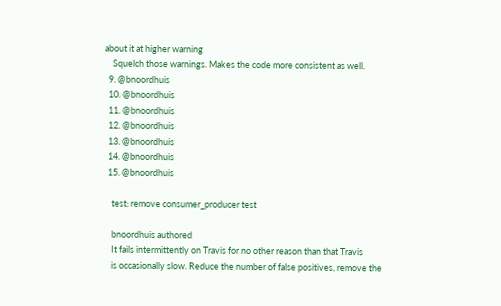about it at higher warning
    Squelch those warnings. Makes the code more consistent as well.
  9. @bnoordhuis
  10. @bnoordhuis
  11. @bnoordhuis
  12. @bnoordhuis
  13. @bnoordhuis
  14. @bnoordhuis
  15. @bnoordhuis

    test: remove consumer_producer test

    bnoordhuis authored
    It fails intermittently on Travis for no other reason than that Travis
    is occasionally slow. Reduce the number of false positives, remove the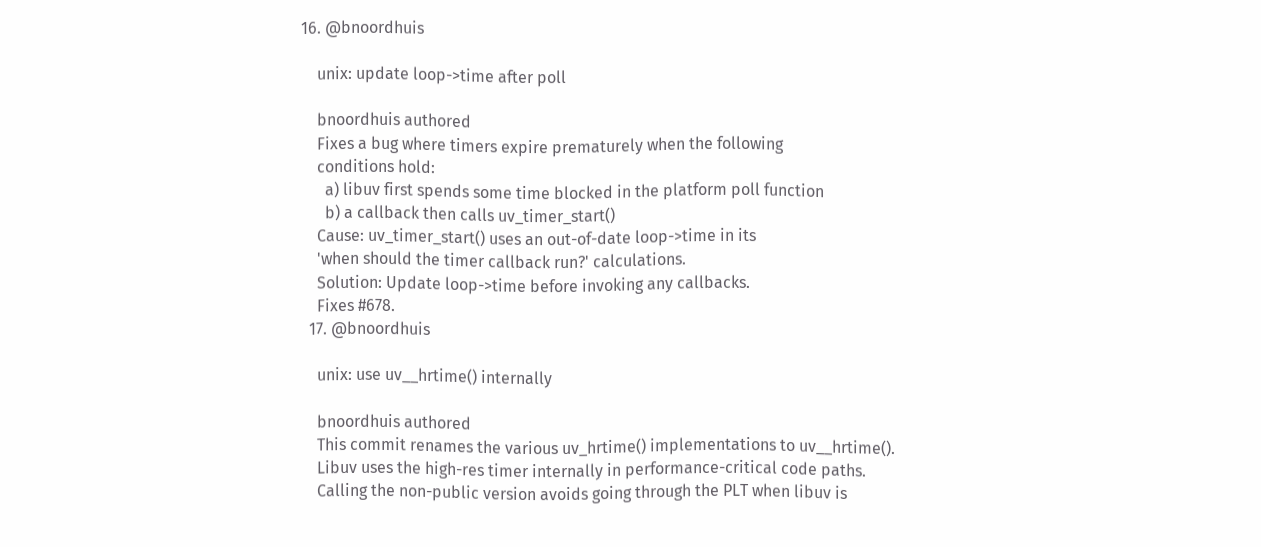16. @bnoordhuis

    unix: update loop->time after poll

    bnoordhuis authored
    Fixes a bug where timers expire prematurely when the following
    conditions hold:
      a) libuv first spends some time blocked in the platform poll function
      b) a callback then calls uv_timer_start()
    Cause: uv_timer_start() uses an out-of-date loop->time in its
    'when should the timer callback run?' calculations.
    Solution: Update loop->time before invoking any callbacks.
    Fixes #678.
  17. @bnoordhuis

    unix: use uv__hrtime() internally

    bnoordhuis authored
    This commit renames the various uv_hrtime() implementations to uv__hrtime().
    Libuv uses the high-res timer internally in performance-critical code paths.
    Calling the non-public version avoids going through the PLT when libuv is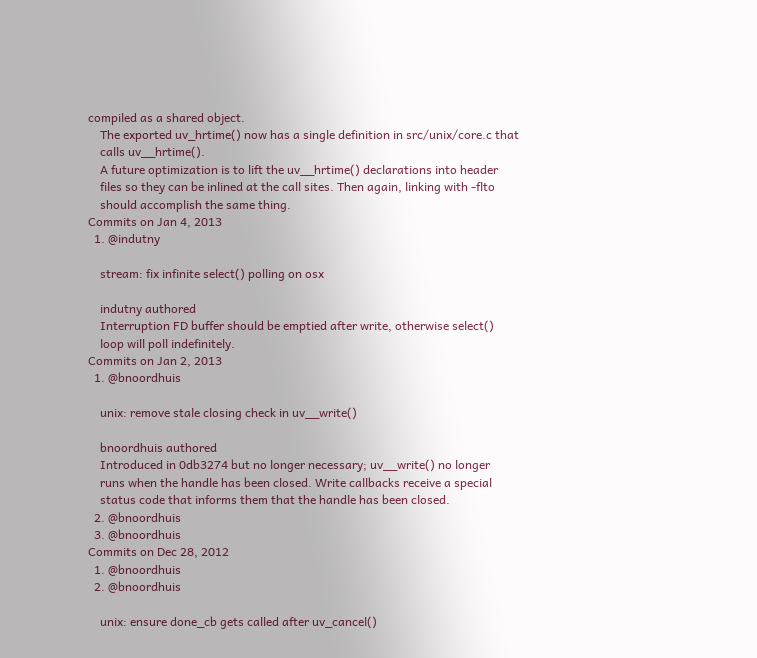compiled as a shared object.
    The exported uv_hrtime() now has a single definition in src/unix/core.c that
    calls uv__hrtime().
    A future optimization is to lift the uv__hrtime() declarations into header
    files so they can be inlined at the call sites. Then again, linking with -flto
    should accomplish the same thing.
Commits on Jan 4, 2013
  1. @indutny

    stream: fix infinite select() polling on osx

    indutny authored
    Interruption FD buffer should be emptied after write, otherwise select()
    loop will poll indefinitely.
Commits on Jan 2, 2013
  1. @bnoordhuis

    unix: remove stale closing check in uv__write()

    bnoordhuis authored
    Introduced in 0db3274 but no longer necessary; uv__write() no longer
    runs when the handle has been closed. Write callbacks receive a special
    status code that informs them that the handle has been closed.
  2. @bnoordhuis
  3. @bnoordhuis
Commits on Dec 28, 2012
  1. @bnoordhuis
  2. @bnoordhuis

    unix: ensure done_cb gets called after uv_cancel()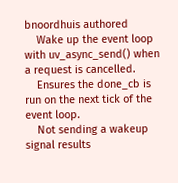bnoordhuis authored
    Wake up the event loop with uv_async_send() when a request is cancelled.
    Ensures the done_cb is run on the next tick of the event loop.
    Not sending a wakeup signal results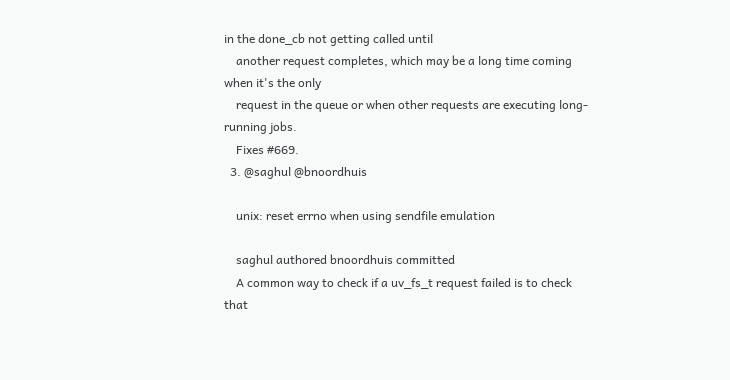in the done_cb not getting called until
    another request completes, which may be a long time coming when it's the only
    request in the queue or when other requests are executing long-running jobs.
    Fixes #669.
  3. @saghul @bnoordhuis

    unix: reset errno when using sendfile emulation

    saghul authored bnoordhuis committed
    A common way to check if a uv_fs_t request failed is to check that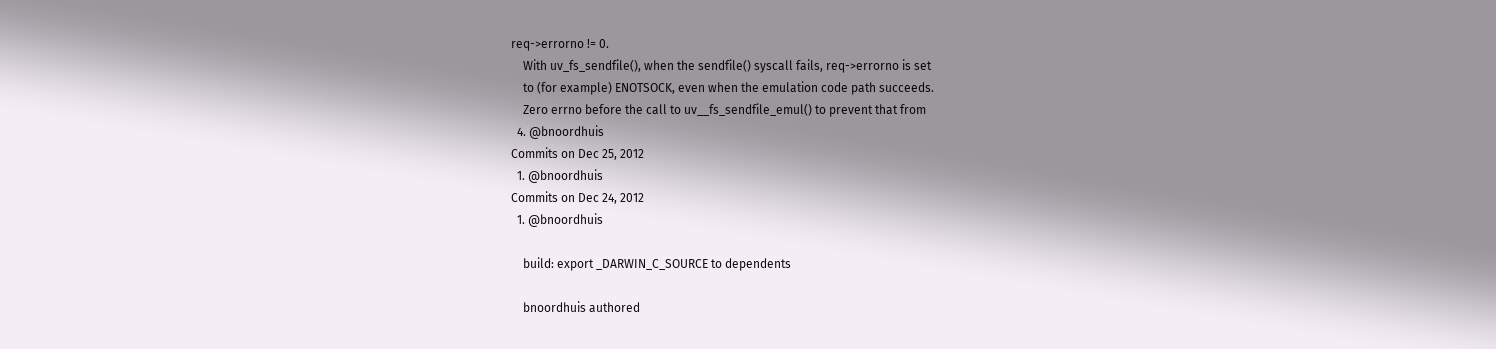req->errorno != 0.
    With uv_fs_sendfile(), when the sendfile() syscall fails, req->errorno is set
    to (for example) ENOTSOCK, even when the emulation code path succeeds.
    Zero errno before the call to uv__fs_sendfile_emul() to prevent that from
  4. @bnoordhuis
Commits on Dec 25, 2012
  1. @bnoordhuis
Commits on Dec 24, 2012
  1. @bnoordhuis

    build: export _DARWIN_C_SOURCE to dependents

    bnoordhuis authored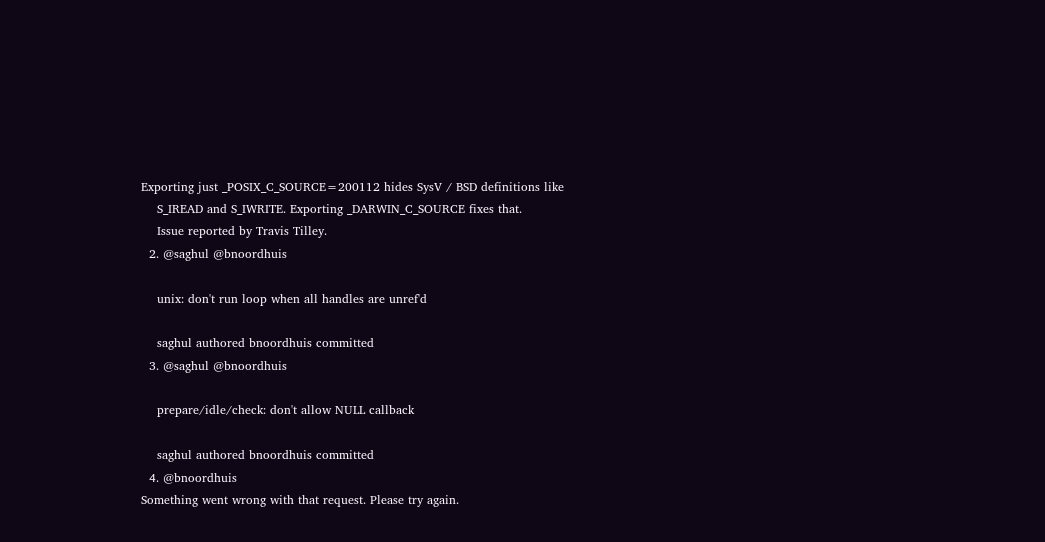Exporting just _POSIX_C_SOURCE=200112 hides SysV / BSD definitions like
    S_IREAD and S_IWRITE. Exporting _DARWIN_C_SOURCE fixes that.
    Issue reported by Travis Tilley.
  2. @saghul @bnoordhuis

    unix: don't run loop when all handles are unref'd

    saghul authored bnoordhuis committed
  3. @saghul @bnoordhuis

    prepare/idle/check: don't allow NULL callback

    saghul authored bnoordhuis committed
  4. @bnoordhuis
Something went wrong with that request. Please try again.